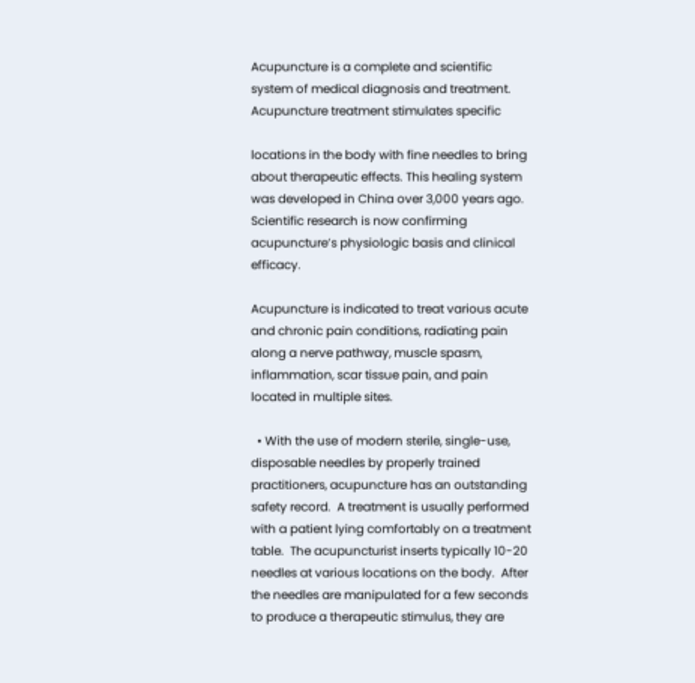Acupuncture is a complete and scientific system of medical diagnosis and treatment.  Acupuncture treatment stimulates specific

locations in the body with fine needles to bring about therapeutic effects. This healing system was developed in China over 3,000 years ago.  Scientific research is now confirming acupuncture’s physiologic basis and clinical efficacy.

Acupuncture is indicated to treat various acute and chronic pain conditions, radiating pain along a nerve pathway, muscle spasm, inflammation, scar tissue pain, and pain located in multiple sites.

  • With the use of modern sterile, single-use, disposable needles by properly trained practitioners, acupuncture has an outstanding safety record.  A treatment is usually performed with a patient lying comfortably on a treatment table.  The acupuncturist inserts typically 10-20 needles at various locations on the body.  After the needles are manipulated for a few seconds to produce a therapeutic stimulus, they are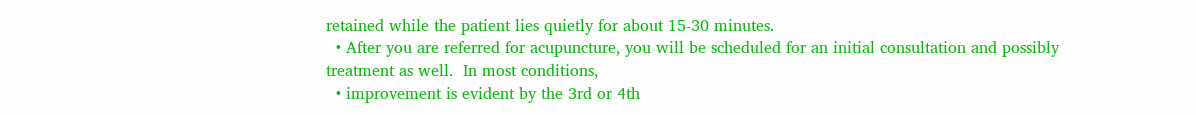retained while the patient lies quietly for about 15-30 minutes.
  • After you are referred for acupuncture, you will be scheduled for an initial consultation and possibly treatment as well.  In most conditions,
  • improvement is evident by the 3rd or 4th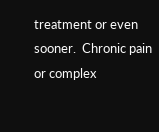treatment or even sooner.  Chronic pain or complex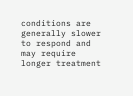conditions are generally slower to respond and may require longer treatment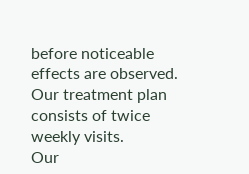before noticeable effects are observed.  Our treatment plan consists of twice weekly visits.
Our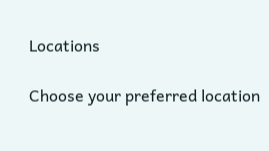Locations

Choose your preferred location